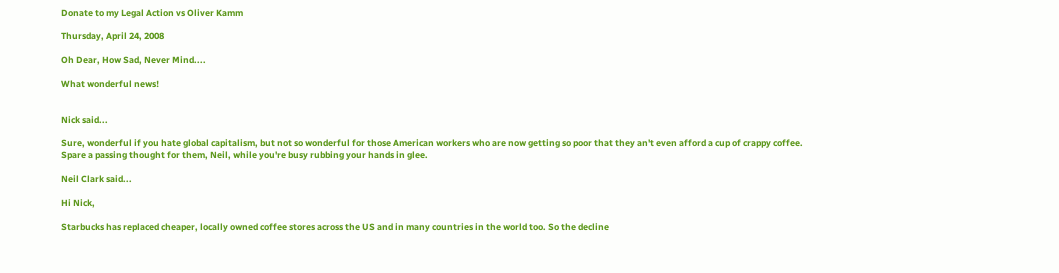Donate to my Legal Action vs Oliver Kamm

Thursday, April 24, 2008

Oh Dear, How Sad, Never Mind....

What wonderful news!


Nick said...

Sure, wonderful if you hate global capitalism, but not so wonderful for those American workers who are now getting so poor that they an't even afford a cup of crappy coffee. Spare a passing thought for them, Neil, while you're busy rubbing your hands in glee.

Neil Clark said...

Hi Nick,

Starbucks has replaced cheaper, locally owned coffee stores across the US and in many countries in the world too. So the decline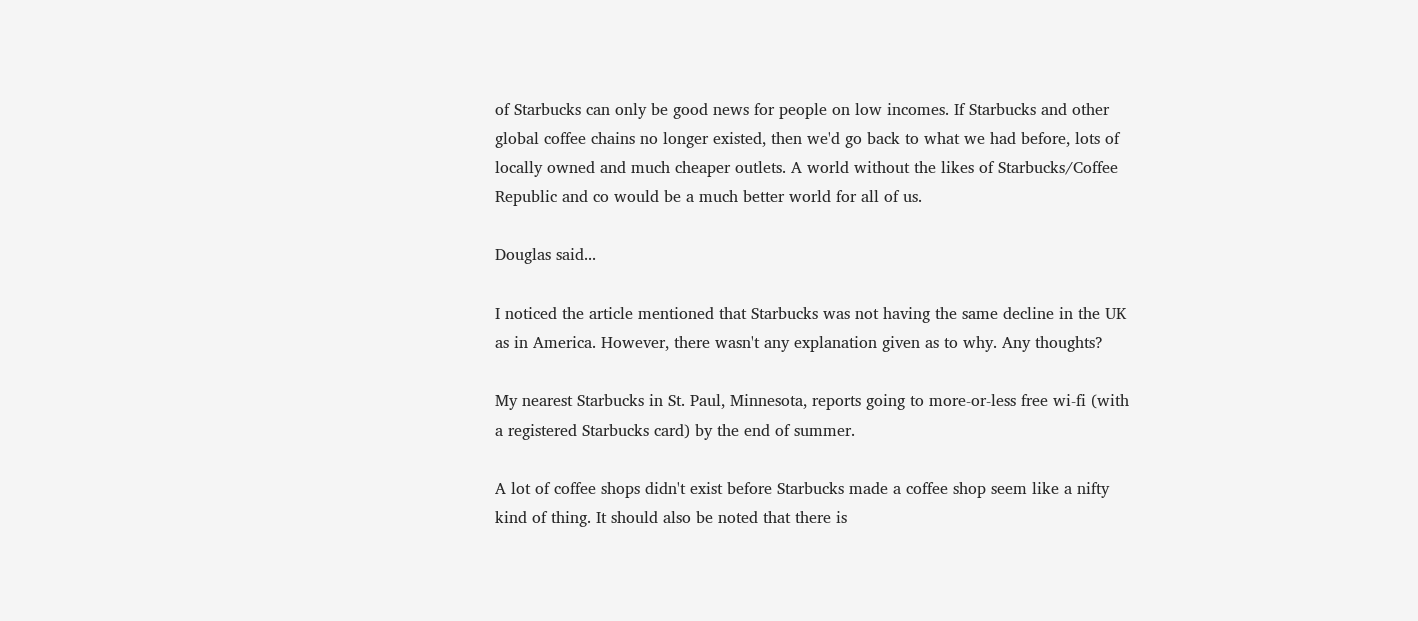of Starbucks can only be good news for people on low incomes. If Starbucks and other global coffee chains no longer existed, then we'd go back to what we had before, lots of locally owned and much cheaper outlets. A world without the likes of Starbucks/Coffee Republic and co would be a much better world for all of us.

Douglas said...

I noticed the article mentioned that Starbucks was not having the same decline in the UK as in America. However, there wasn't any explanation given as to why. Any thoughts?

My nearest Starbucks in St. Paul, Minnesota, reports going to more-or-less free wi-fi (with a registered Starbucks card) by the end of summer.

A lot of coffee shops didn't exist before Starbucks made a coffee shop seem like a nifty kind of thing. It should also be noted that there is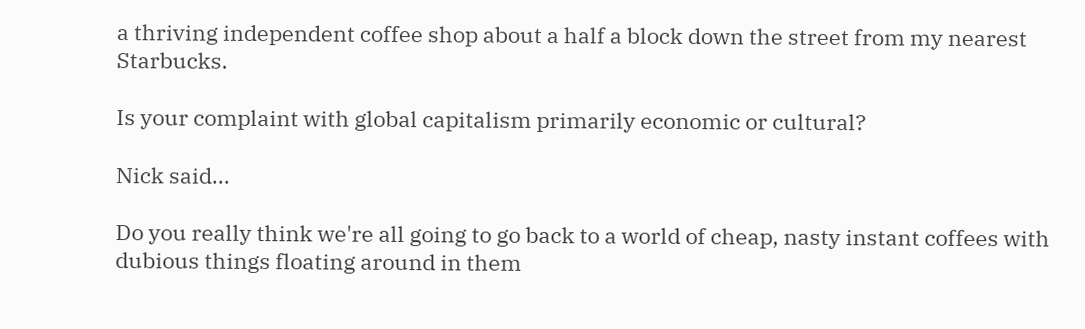a thriving independent coffee shop about a half a block down the street from my nearest Starbucks.

Is your complaint with global capitalism primarily economic or cultural?

Nick said...

Do you really think we're all going to go back to a world of cheap, nasty instant coffees with dubious things floating around in them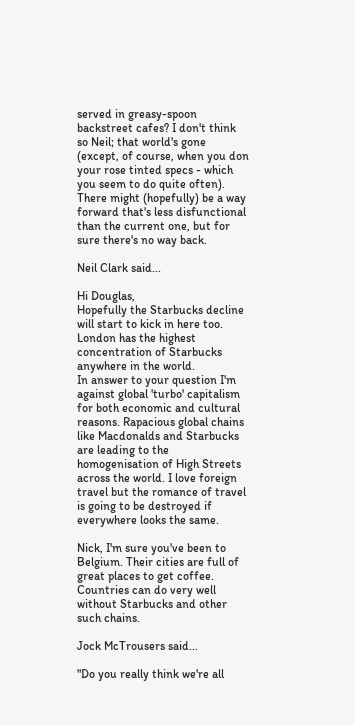served in greasy-spoon backstreet cafes? I don't think so Neil; that world's gone (except, of course, when you don your rose tinted specs - which you seem to do quite often). There might (hopefully) be a way forward that's less disfunctional than the current one, but for sure there's no way back.

Neil Clark said...

Hi Douglas,
Hopefully the Starbucks decline will start to kick in here too.
London has the highest concentration of Starbucks anywhere in the world.
In answer to your question I'm against global 'turbo' capitalism for both economic and cultural reasons. Rapacious global chains like Macdonalds and Starbucks are leading to the homogenisation of High Streets across the world. I love foreign travel but the romance of travel is going to be destroyed if everywhere looks the same.

Nick, I'm sure you've been to Belgium. Their cities are full of great places to get coffee. Countries can do very well without Starbucks and other such chains.

Jock McTrousers said...

"Do you really think we're all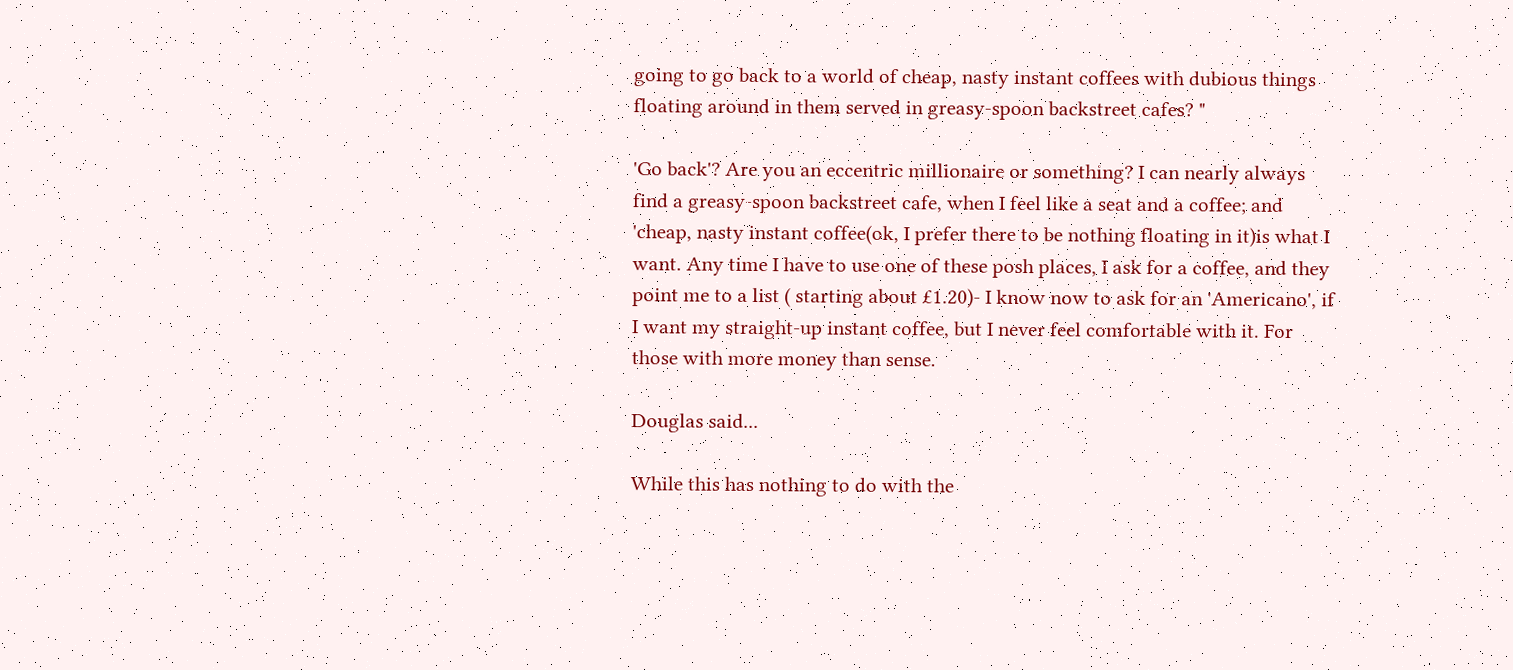going to go back to a world of cheap, nasty instant coffees with dubious things floating around in them served in greasy-spoon backstreet cafes? "

'Go back'? Are you an eccentric millionaire or something? I can nearly always find a greasy-spoon backstreet cafe, when I feel like a seat and a coffee; and 'cheap, nasty instant coffee(ok, I prefer there to be nothing floating in it)is what I want. Any time I have to use one of these posh places, I ask for a coffee, and they point me to a list ( starting about £1.20)- I know now to ask for an 'Americano', if I want my straight-up instant coffee, but I never feel comfortable with it. For those with more money than sense.

Douglas said...

While this has nothing to do with the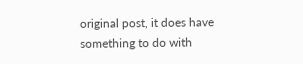original post, it does have something to do with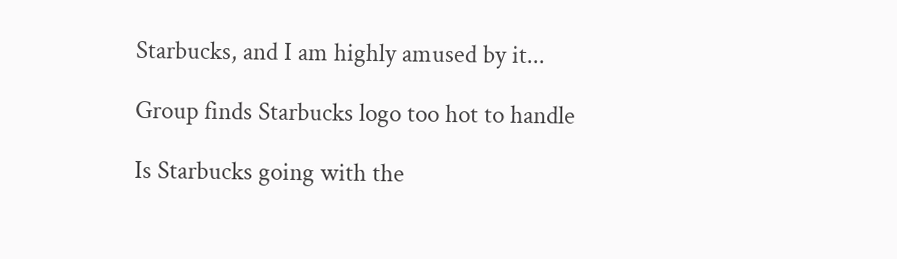Starbucks, and I am highly amused by it...

Group finds Starbucks logo too hot to handle

Is Starbucks going with the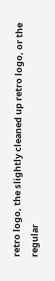retro logo, the slightly cleaned up retro logo, or the regular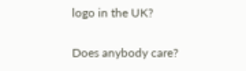logo in the UK?

Does anybody care?